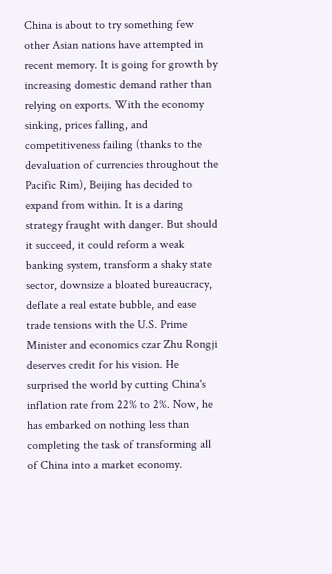China is about to try something few other Asian nations have attempted in recent memory. It is going for growth by increasing domestic demand rather than relying on exports. With the economy sinking, prices falling, and competitiveness failing (thanks to the devaluation of currencies throughout the Pacific Rim), Beijing has decided to expand from within. It is a daring strategy fraught with danger. But should it succeed, it could reform a weak banking system, transform a shaky state sector, downsize a bloated bureaucracy, deflate a real estate bubble, and ease trade tensions with the U.S. Prime Minister and economics czar Zhu Rongji deserves credit for his vision. He surprised the world by cutting China's inflation rate from 22% to 2%. Now, he has embarked on nothing less than completing the task of transforming all of China into a market economy.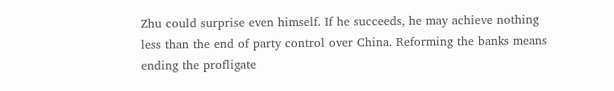Zhu could surprise even himself. If he succeeds, he may achieve nothing less than the end of party control over China. Reforming the banks means ending the profligate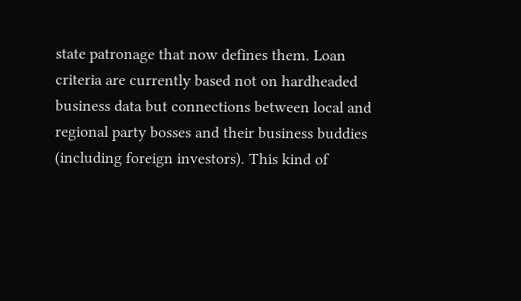state patronage that now defines them. Loan criteria are currently based not on hardheaded business data but connections between local and regional party bosses and their business buddies (including foreign investors). This kind of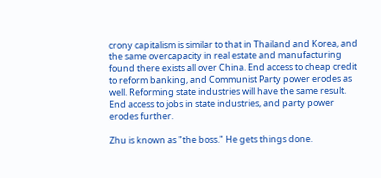crony capitalism is similar to that in Thailand and Korea, and the same overcapacity in real estate and manufacturing found there exists all over China. End access to cheap credit to reform banking, and Communist Party power erodes as well. Reforming state industries will have the same result. End access to jobs in state industries, and party power erodes further.

Zhu is known as "the boss." He gets things done.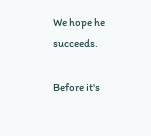We hope he succeeds.

Before it's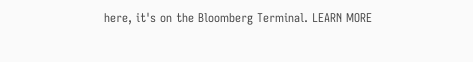here, it's on the Bloomberg Terminal. LEARN MORE